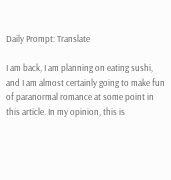Daily Prompt: Translate

I am back, I am planning on eating sushi, and I am almost certainly going to make fun of paranormal romance at some point in this article. In my opinion, this is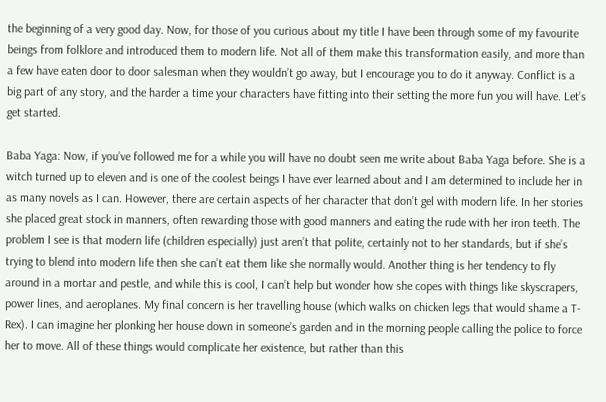the beginning of a very good day. Now, for those of you curious about my title I have been through some of my favourite beings from folklore and introduced them to modern life. Not all of them make this transformation easily, and more than a few have eaten door to door salesman when they wouldn’t go away, but I encourage you to do it anyway. Conflict is a big part of any story, and the harder a time your characters have fitting into their setting the more fun you will have. Let’s get started.

Baba Yaga: Now, if you’ve followed me for a while you will have no doubt seen me write about Baba Yaga before. She is a witch turned up to eleven and is one of the coolest beings I have ever learned about and I am determined to include her in as many novels as I can. However, there are certain aspects of her character that don’t gel with modern life. In her stories she placed great stock in manners, often rewarding those with good manners and eating the rude with her iron teeth. The problem I see is that modern life (children especially) just aren’t that polite, certainly not to her standards, but if she’s trying to blend into modern life then she can’t eat them like she normally would. Another thing is her tendency to fly around in a mortar and pestle, and while this is cool, I can’t help but wonder how she copes with things like skyscrapers, power lines, and aeroplanes. My final concern is her travelling house (which walks on chicken legs that would shame a T-Rex). I can imagine her plonking her house down in someone’s garden and in the morning people calling the police to force her to move. All of these things would complicate her existence, but rather than this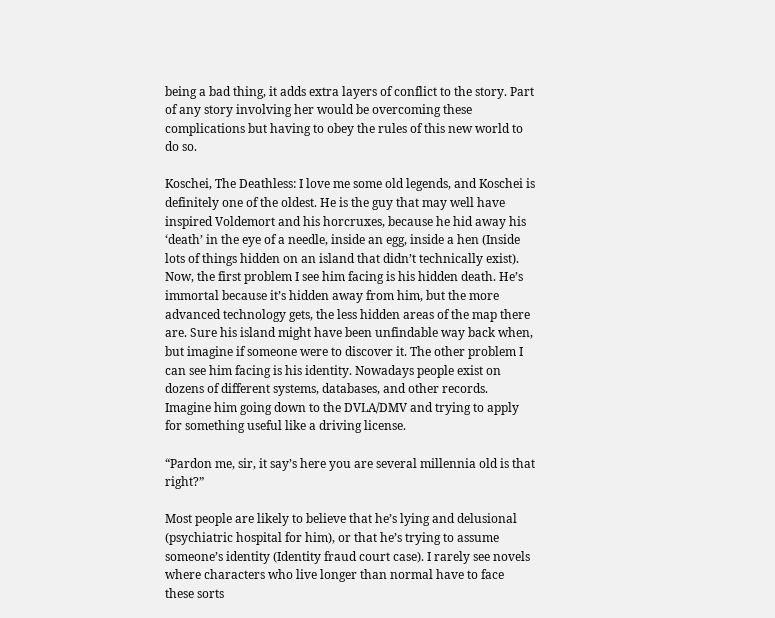being a bad thing, it adds extra layers of conflict to the story. Part of any story involving her would be overcoming these complications but having to obey the rules of this new world to do so.

Koschei, The Deathless: I love me some old legends, and Koschei is definitely one of the oldest. He is the guy that may well have inspired Voldemort and his horcruxes, because he hid away his ‘death’ in the eye of a needle, inside an egg, inside a hen (Inside lots of things hidden on an island that didn’t technically exist). Now, the first problem I see him facing is his hidden death. He’s immortal because it’s hidden away from him, but the more advanced technology gets, the less hidden areas of the map there are. Sure his island might have been unfindable way back when, but imagine if someone were to discover it. The other problem I can see him facing is his identity. Nowadays people exist on dozens of different systems, databases, and other records. Imagine him going down to the DVLA/DMV and trying to apply for something useful like a driving license.

“Pardon me, sir, it say’s here you are several millennia old is that right?”

Most people are likely to believe that he’s lying and delusional (psychiatric hospital for him), or that he’s trying to assume someone’s identity (Identity fraud court case). I rarely see novels where characters who live longer than normal have to face these sorts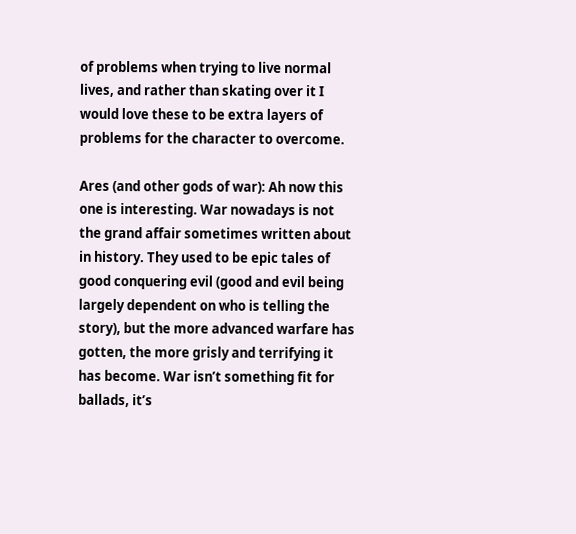of problems when trying to live normal lives, and rather than skating over it I would love these to be extra layers of problems for the character to overcome.

Ares (and other gods of war): Ah now this one is interesting. War nowadays is not the grand affair sometimes written about in history. They used to be epic tales of good conquering evil (good and evil being largely dependent on who is telling the story), but the more advanced warfare has gotten, the more grisly and terrifying it has become. War isn’t something fit for ballads, it’s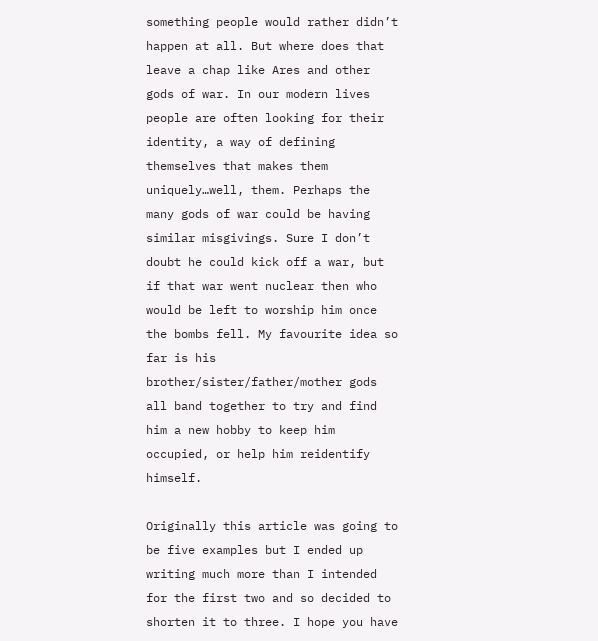something people would rather didn’t happen at all. But where does that leave a chap like Ares and other gods of war. In our modern lives people are often looking for their identity, a way of defining themselves that makes them uniquely…well, them. Perhaps the many gods of war could be having similar misgivings. Sure I don’t doubt he could kick off a war, but if that war went nuclear then who would be left to worship him once the bombs fell. My favourite idea so far is his brother/sister/father/mother gods all band together to try and find him a new hobby to keep him occupied, or help him reidentify himself.

Originally this article was going to be five examples but I ended up writing much more than I intended for the first two and so decided to shorten it to three. I hope you have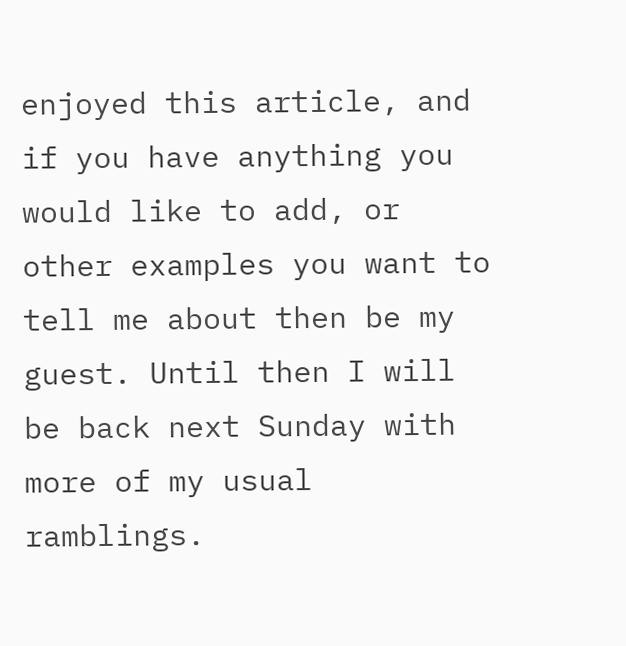enjoyed this article, and if you have anything you would like to add, or other examples you want to tell me about then be my guest. Until then I will be back next Sunday with more of my usual ramblings.